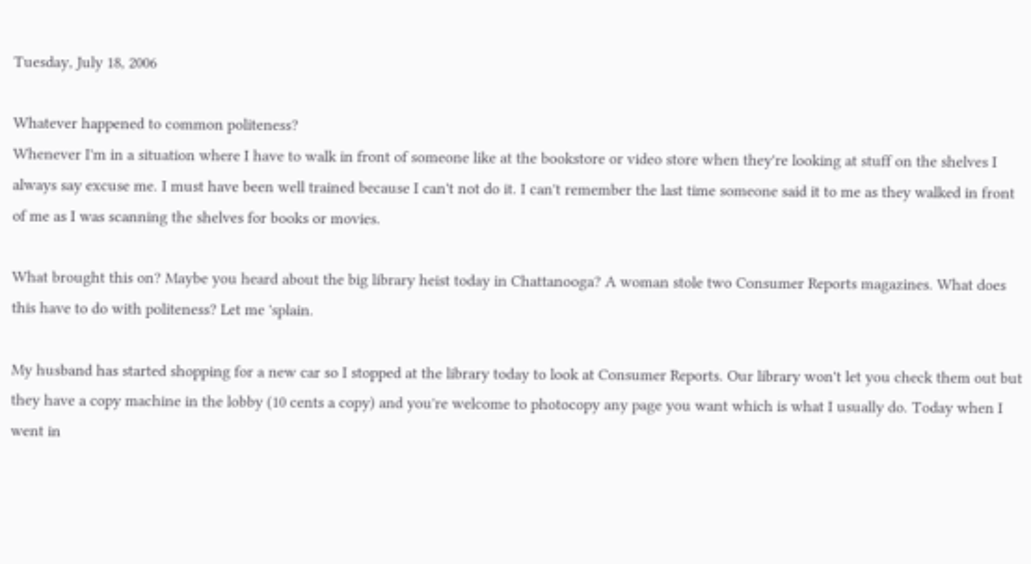Tuesday, July 18, 2006

Whatever happened to common politeness?
Whenever I'm in a situation where I have to walk in front of someone like at the bookstore or video store when they're looking at stuff on the shelves I always say excuse me. I must have been well trained because I can't not do it. I can't remember the last time someone said it to me as they walked in front of me as I was scanning the shelves for books or movies.

What brought this on? Maybe you heard about the big library heist today in Chattanooga? A woman stole two Consumer Reports magazines. What does this have to do with politeness? Let me 'splain.

My husband has started shopping for a new car so I stopped at the library today to look at Consumer Reports. Our library won't let you check them out but they have a copy machine in the lobby (10 cents a copy) and you're welcome to photocopy any page you want which is what I usually do. Today when I went in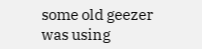some old geezer was using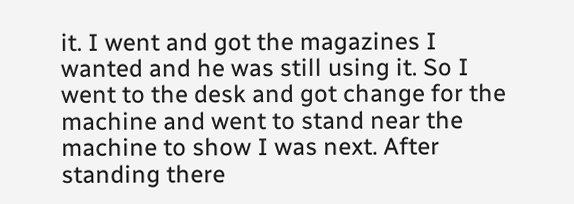it. I went and got the magazines I wanted and he was still using it. So I went to the desk and got change for the machine and went to stand near the machine to show I was next. After standing there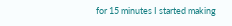for 15 minutes I started making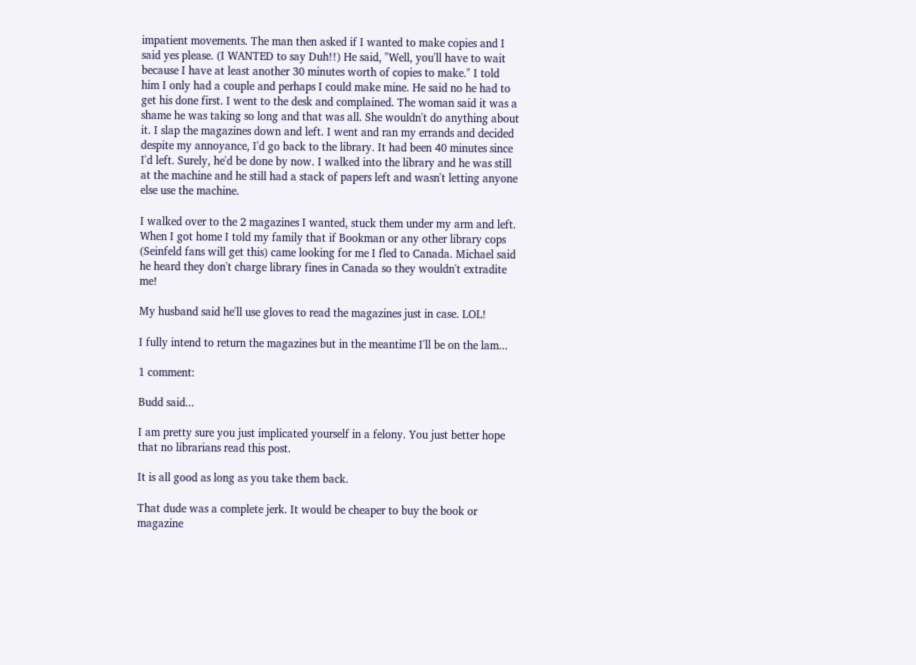impatient movements. The man then asked if I wanted to make copies and I said yes please. (I WANTED to say Duh!!) He said, "Well, you'll have to wait because I have at least another 30 minutes worth of copies to make." I told him I only had a couple and perhaps I could make mine. He said no he had to get his done first. I went to the desk and complained. The woman said it was a shame he was taking so long and that was all. She wouldn't do anything about it. I slap the magazines down and left. I went and ran my errands and decided despite my annoyance, I'd go back to the library. It had been 40 minutes since I'd left. Surely, he'd be done by now. I walked into the library and he was still at the machine and he still had a stack of papers left and wasn't letting anyone else use the machine.

I walked over to the 2 magazines I wanted, stuck them under my arm and left. When I got home I told my family that if Bookman or any other library cops (Seinfeld fans will get this) came looking for me I fled to Canada. Michael said he heard they don't charge library fines in Canada so they wouldn't extradite me!

My husband said he'll use gloves to read the magazines just in case. LOL!

I fully intend to return the magazines but in the meantime I'll be on the lam...

1 comment:

Budd said...

I am pretty sure you just implicated yourself in a felony. You just better hope that no librarians read this post.

It is all good as long as you take them back.

That dude was a complete jerk. It would be cheaper to buy the book or magazine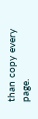than copy every page.